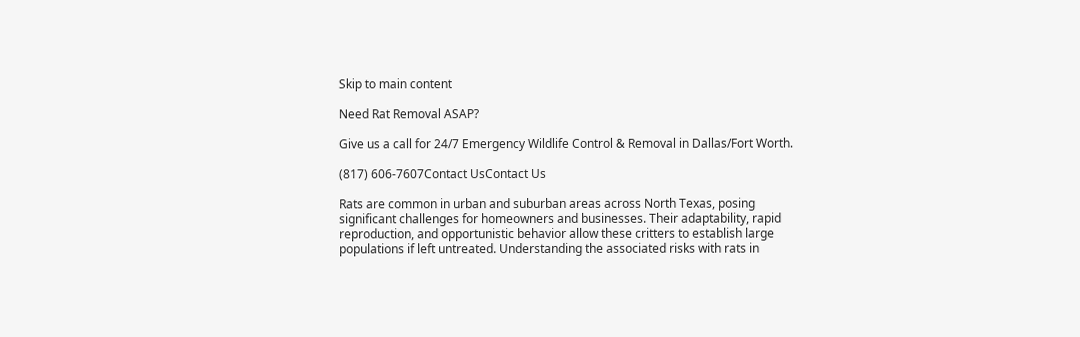Skip to main content

Need Rat Removal ASAP?

Give us a call for 24/7 Emergency Wildlife Control & Removal in Dallas/Fort Worth.

(817) 606-7607Contact UsContact Us

Rats are common in urban and suburban areas across North Texas, posing significant challenges for homeowners and businesses. Their adaptability, rapid reproduction, and opportunistic behavior allow these critters to establish large populations if left untreated. Understanding the associated risks with rats in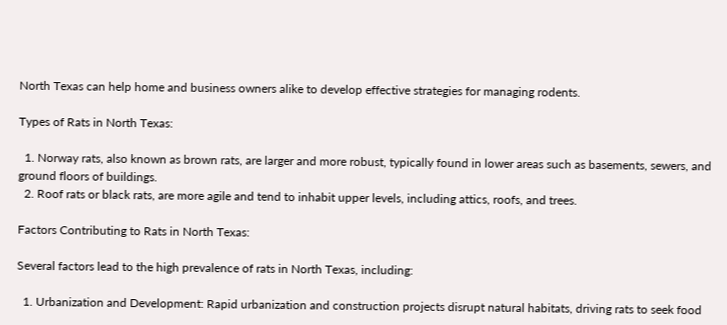North Texas can help home and business owners alike to develop effective strategies for managing rodents.

Types of Rats in North Texas:

  1. Norway rats, also known as brown rats, are larger and more robust, typically found in lower areas such as basements, sewers, and ground floors of buildings.
  2. Roof rats or black rats, are more agile and tend to inhabit upper levels, including attics, roofs, and trees.

Factors Contributing to Rats in North Texas:

Several factors lead to the high prevalence of rats in North Texas, including:

  1. Urbanization and Development: Rapid urbanization and construction projects disrupt natural habitats, driving rats to seek food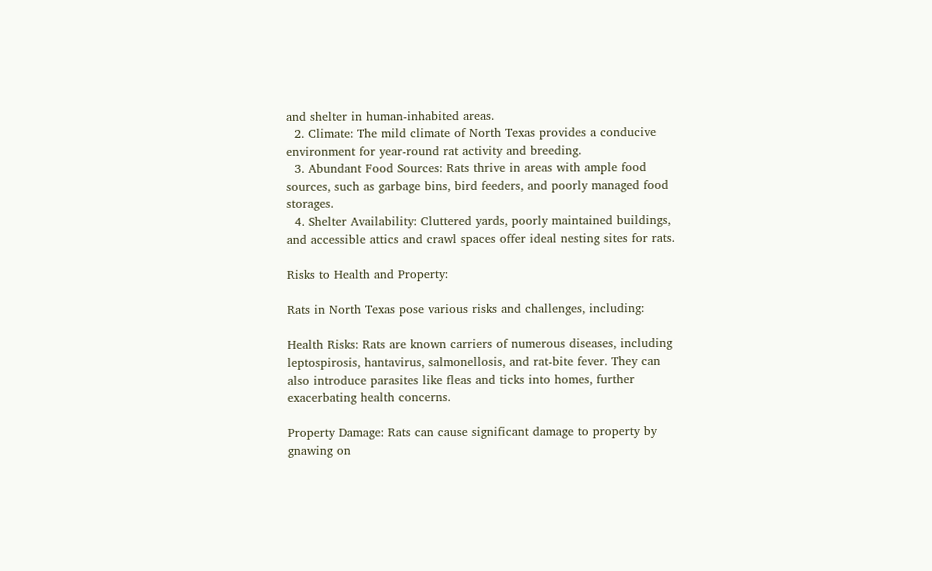and shelter in human-inhabited areas.
  2. Climate: The mild climate of North Texas provides a conducive environment for year-round rat activity and breeding.
  3. Abundant Food Sources: Rats thrive in areas with ample food sources, such as garbage bins, bird feeders, and poorly managed food storages.
  4. Shelter Availability: Cluttered yards, poorly maintained buildings, and accessible attics and crawl spaces offer ideal nesting sites for rats.

Risks to Health and Property:

Rats in North Texas pose various risks and challenges, including:

Health Risks: Rats are known carriers of numerous diseases, including leptospirosis, hantavirus, salmonellosis, and rat-bite fever. They can also introduce parasites like fleas and ticks into homes, further exacerbating health concerns.

Property Damage: Rats can cause significant damage to property by gnawing on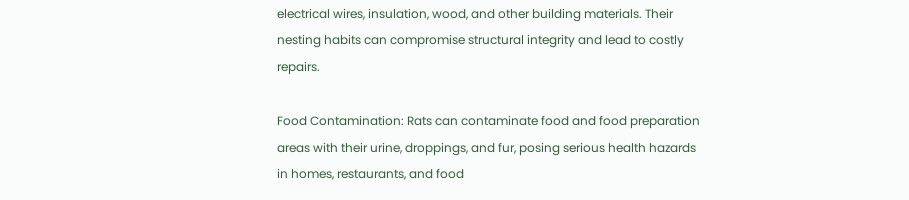electrical wires, insulation, wood, and other building materials. Their nesting habits can compromise structural integrity and lead to costly repairs.

Food Contamination: Rats can contaminate food and food preparation areas with their urine, droppings, and fur, posing serious health hazards in homes, restaurants, and food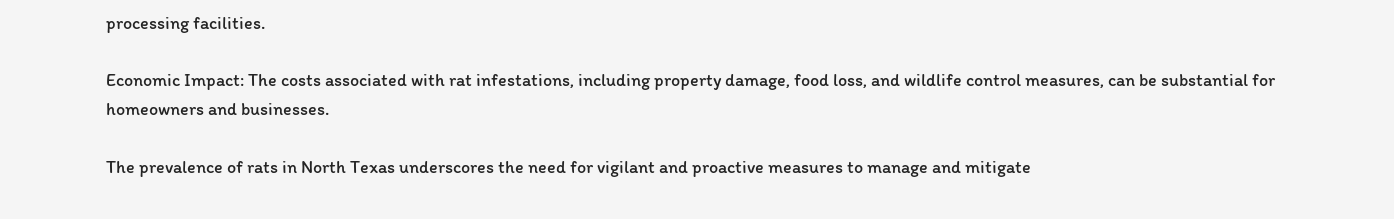processing facilities.

Economic Impact: The costs associated with rat infestations, including property damage, food loss, and wildlife control measures, can be substantial for homeowners and businesses.

The prevalence of rats in North Texas underscores the need for vigilant and proactive measures to manage and mitigate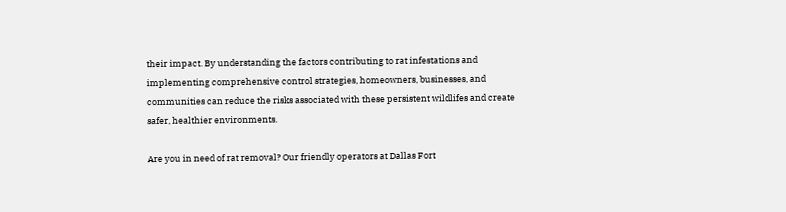their impact. By understanding the factors contributing to rat infestations and implementing comprehensive control strategies, homeowners, businesses, and communities can reduce the risks associated with these persistent wildlifes and create safer, healthier environments.

Are you in need of rat removal? Our friendly operators at Dallas Fort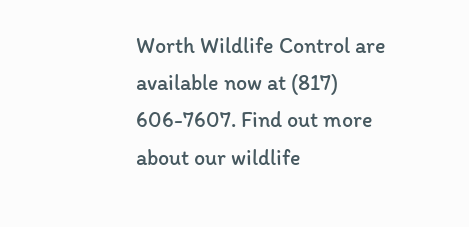Worth Wildlife Control are available now at (817) 606-7607. Find out more about our wildlife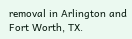removal in Arlington and Fort Worth, TX.